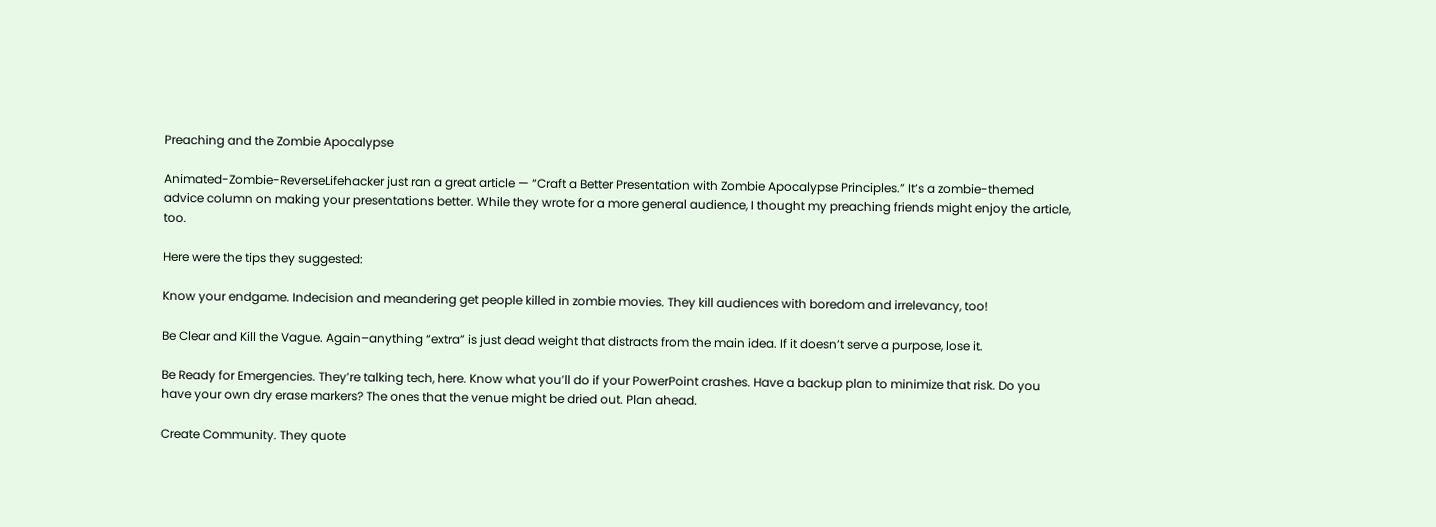Preaching and the Zombie Apocalypse

Animated-Zombie-ReverseLifehacker just ran a great article — “Craft a Better Presentation with Zombie Apocalypse Principles.” It’s a zombie-themed advice column on making your presentations better. While they wrote for a more general audience, I thought my preaching friends might enjoy the article, too.

Here were the tips they suggested:

Know your endgame. Indecision and meandering get people killed in zombie movies. They kill audiences with boredom and irrelevancy, too!

Be Clear and Kill the Vague. Again–anything “extra” is just dead weight that distracts from the main idea. If it doesn’t serve a purpose, lose it.

Be Ready for Emergencies. They’re talking tech, here. Know what you’ll do if your PowerPoint crashes. Have a backup plan to minimize that risk. Do you have your own dry erase markers? The ones that the venue might be dried out. Plan ahead.

Create Community. They quote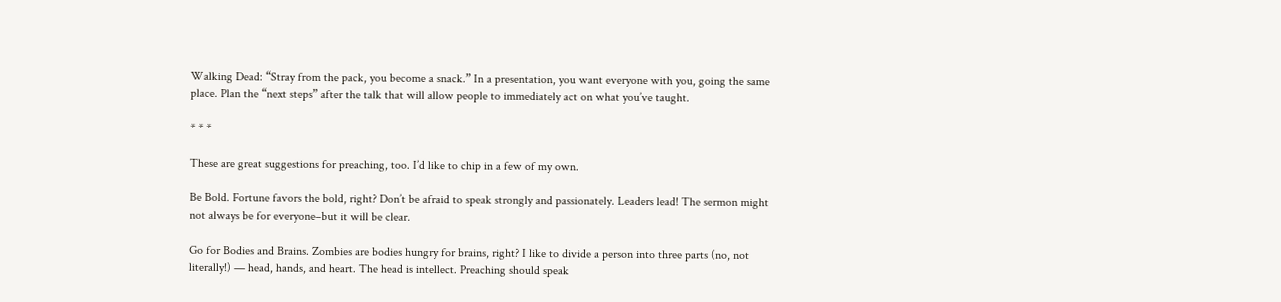Walking Dead: “Stray from the pack, you become a snack.” In a presentation, you want everyone with you, going the same place. Plan the “next steps” after the talk that will allow people to immediately act on what you’ve taught.

* * *

These are great suggestions for preaching, too. I’d like to chip in a few of my own.

Be Bold. Fortune favors the bold, right? Don’t be afraid to speak strongly and passionately. Leaders lead! The sermon might not always be for everyone–but it will be clear.

Go for Bodies and Brains. Zombies are bodies hungry for brains, right? I like to divide a person into three parts (no, not literally!) — head, hands, and heart. The head is intellect. Preaching should speak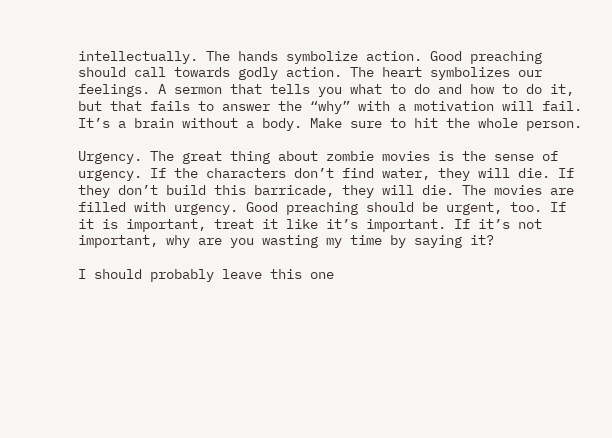intellectually. The hands symbolize action. Good preaching should call towards godly action. The heart symbolizes our feelings. A sermon that tells you what to do and how to do it, but that fails to answer the “why” with a motivation will fail. It’s a brain without a body. Make sure to hit the whole person.

Urgency. The great thing about zombie movies is the sense of urgency. If the characters don’t find water, they will die. If they don’t build this barricade, they will die. The movies are filled with urgency. Good preaching should be urgent, too. If it is important, treat it like it’s important. If it’s not important, why are you wasting my time by saying it?

I should probably leave this one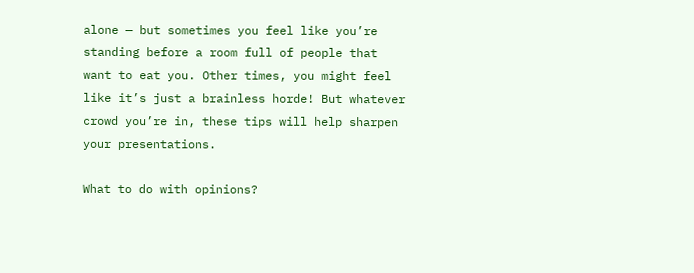alone — but sometimes you feel like you’re standing before a room full of people that want to eat you. Other times, you might feel like it’s just a brainless horde! But whatever crowd you’re in, these tips will help sharpen your presentations.

What to do with opinions?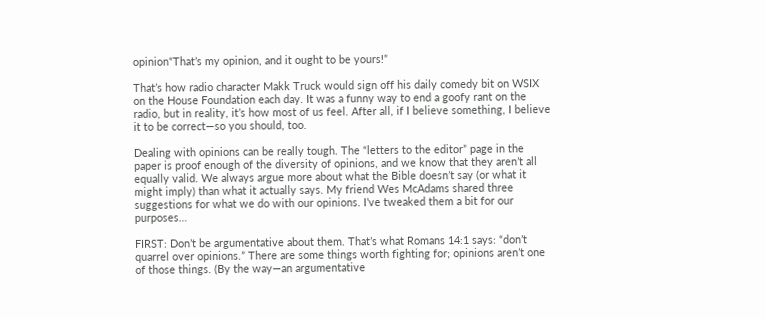opinion“That’s my opinion, and it ought to be yours!”

That’s how radio character Makk Truck would sign off his daily comedy bit on WSIX on the House Foundation each day. It was a funny way to end a goofy rant on the radio, but in reality, it’s how most of us feel. After all, if I believe something, I believe it to be correct—so you should, too.

Dealing with opinions can be really tough. The “letters to the editor” page in the paper is proof enough of the diversity of opinions, and we know that they aren’t all equally valid. We always argue more about what the Bible doesn’t say (or what it might imply) than what it actually says. My friend Wes McAdams shared three suggestions for what we do with our opinions. I’ve tweaked them a bit for our purposes…

FIRST: Don’t be argumentative about them. That’s what Romans 14:1 says: “don’t quarrel over opinions.” There are some things worth fighting for; opinions aren’t one of those things. (By the way—an argumentative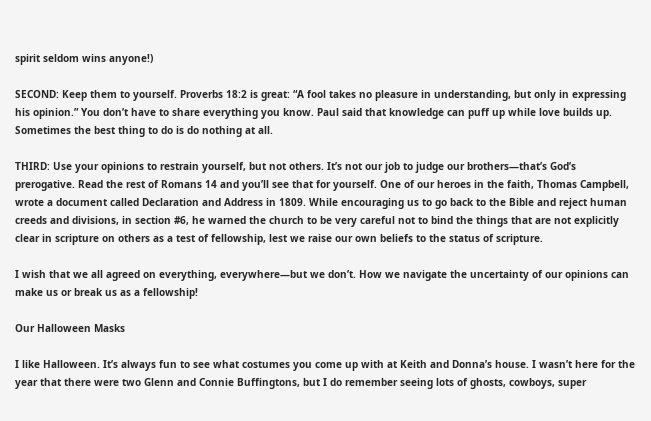spirit seldom wins anyone!)

SECOND: Keep them to yourself. Proverbs 18:2 is great: “A fool takes no pleasure in understanding, but only in expressing his opinion.” You don’t have to share everything you know. Paul said that knowledge can puff up while love builds up. Sometimes the best thing to do is do nothing at all.

THIRD: Use your opinions to restrain yourself, but not others. It’s not our job to judge our brothers—that’s God’s prerogative. Read the rest of Romans 14 and you’ll see that for yourself. One of our heroes in the faith, Thomas Campbell, wrote a document called Declaration and Address in 1809. While encouraging us to go back to the Bible and reject human creeds and divisions, in section #6, he warned the church to be very careful not to bind the things that are not explicitly clear in scripture on others as a test of fellowship, lest we raise our own beliefs to the status of scripture.

I wish that we all agreed on everything, everywhere—but we don’t. How we navigate the uncertainty of our opinions can make us or break us as a fellowship!

Our Halloween Masks

I like Halloween. It’s always fun to see what costumes you come up with at Keith and Donna’s house. I wasn’t here for the year that there were two Glenn and Connie Buffingtons, but I do remember seeing lots of ghosts, cowboys, super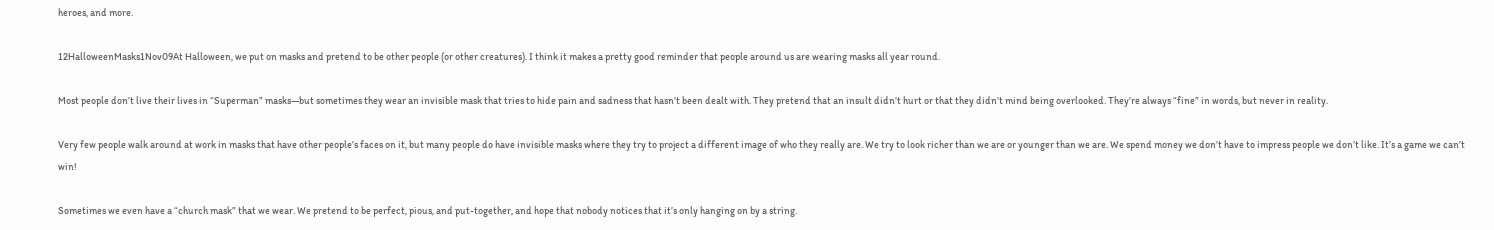heroes, and more.

12HalloweenMasks1Nov09At Halloween, we put on masks and pretend to be other people (or other creatures). I think it makes a pretty good reminder that people around us are wearing masks all year round.

Most people don’t live their lives in “Superman” masks—but sometimes they wear an invisible mask that tries to hide pain and sadness that hasn’t been dealt with. They pretend that an insult didn’t hurt or that they didn’t mind being overlooked. They’re always “fine” in words, but never in reality.

Very few people walk around at work in masks that have other people’s faces on it, but many people do have invisible masks where they try to project a different image of who they really are. We try to look richer than we are or younger than we are. We spend money we don’t have to impress people we don’t like. It’s a game we can’t win!

Sometimes we even have a “church mask” that we wear. We pretend to be perfect, pious, and put-together, and hope that nobody notices that it’s only hanging on by a string.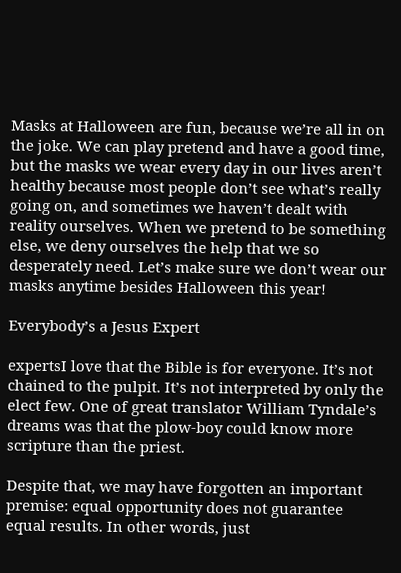Masks at Halloween are fun, because we’re all in on the joke. We can play pretend and have a good time, but the masks we wear every day in our lives aren’t healthy because most people don’t see what’s really going on, and sometimes we haven’t dealt with reality ourselves. When we pretend to be something else, we deny ourselves the help that we so desperately need. Let’s make sure we don’t wear our masks anytime besides Halloween this year!

Everybody’s a Jesus Expert

expertsI love that the Bible is for everyone. It’s not chained to the pulpit. It’s not interpreted by only the elect few. One of great translator William Tyndale’s dreams was that the plow-boy could know more scripture than the priest.

Despite that, we may have forgotten an important premise: equal opportunity does not guarantee equal results. In other words, just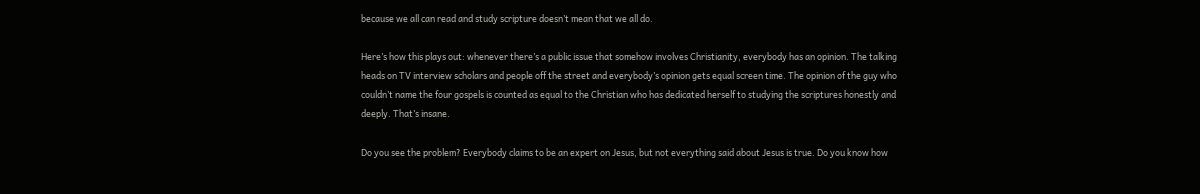because we all can read and study scripture doesn’t mean that we all do.

Here’s how this plays out: whenever there’s a public issue that somehow involves Christianity, everybody has an opinion. The talking heads on TV interview scholars and people off the street and everybody’s opinion gets equal screen time. The opinion of the guy who couldn’t name the four gospels is counted as equal to the Christian who has dedicated herself to studying the scriptures honestly and deeply. That’s insane.

Do you see the problem? Everybody claims to be an expert on Jesus, but not everything said about Jesus is true. Do you know how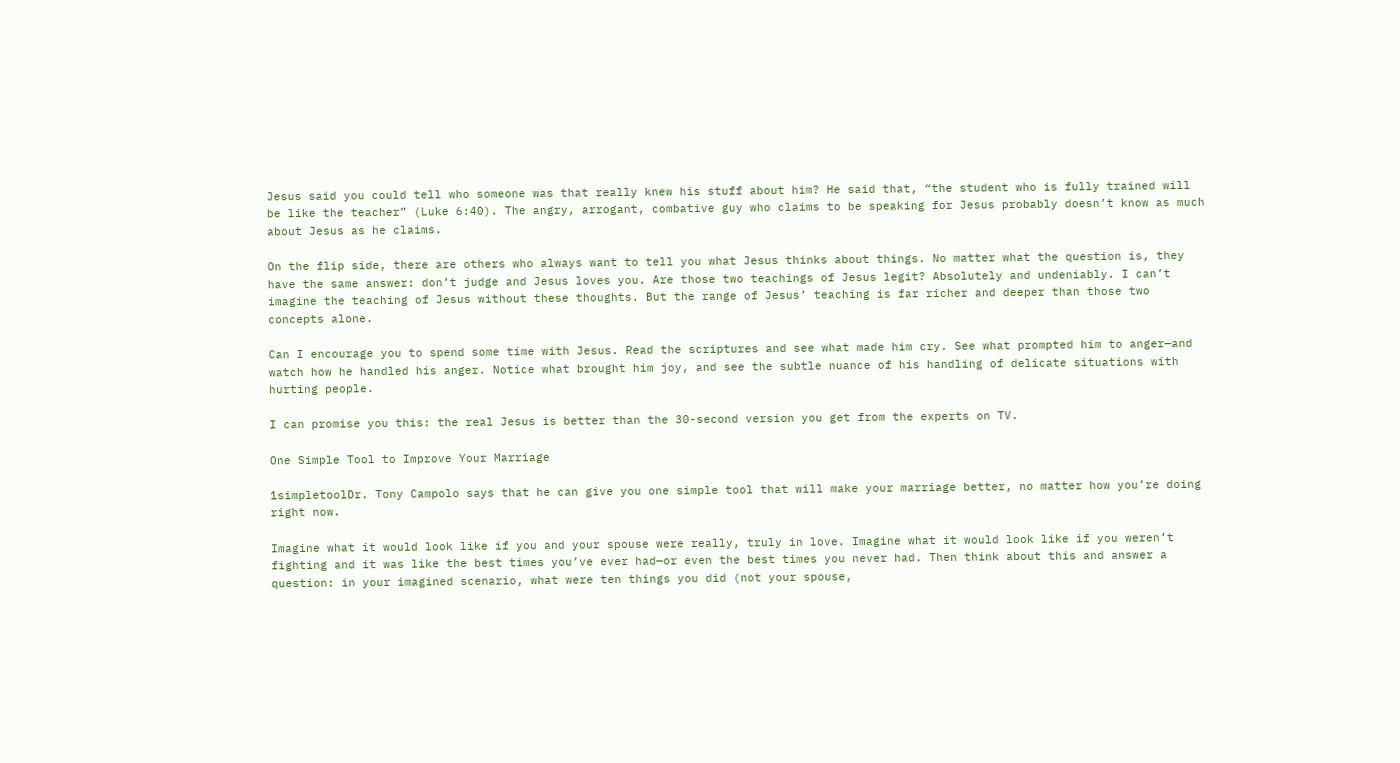Jesus said you could tell who someone was that really knew his stuff about him? He said that, “the student who is fully trained will be like the teacher” (Luke 6:40). The angry, arrogant, combative guy who claims to be speaking for Jesus probably doesn’t know as much about Jesus as he claims.

On the flip side, there are others who always want to tell you what Jesus thinks about things. No matter what the question is, they have the same answer: don’t judge and Jesus loves you. Are those two teachings of Jesus legit? Absolutely and undeniably. I can’t imagine the teaching of Jesus without these thoughts. But the range of Jesus’ teaching is far richer and deeper than those two concepts alone.

Can I encourage you to spend some time with Jesus. Read the scriptures and see what made him cry. See what prompted him to anger—and watch how he handled his anger. Notice what brought him joy, and see the subtle nuance of his handling of delicate situations with hurting people.

I can promise you this: the real Jesus is better than the 30-second version you get from the experts on TV.

One Simple Tool to Improve Your Marriage

1simpletoolDr. Tony Campolo says that he can give you one simple tool that will make your marriage better, no matter how you’re doing right now.

Imagine what it would look like if you and your spouse were really, truly in love. Imagine what it would look like if you weren’t fighting and it was like the best times you’ve ever had—or even the best times you never had. Then think about this and answer a question: in your imagined scenario, what were ten things you did (not your spouse,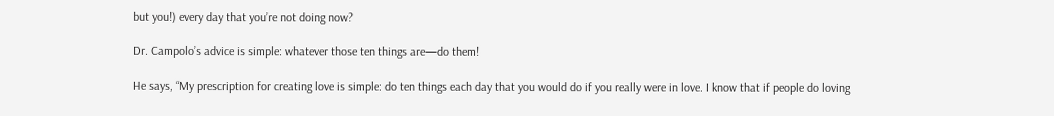but you!) every day that you’re not doing now?

Dr. Campolo’s advice is simple: whatever those ten things are—do them!

He says, “My prescription for creating love is simple: do ten things each day that you would do if you really were in love. I know that if people do loving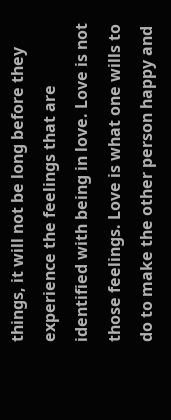things, it will not be long before they experience the feelings that are identified with being in love. Love is not those feelings. Love is what one wills to do to make the other person happy and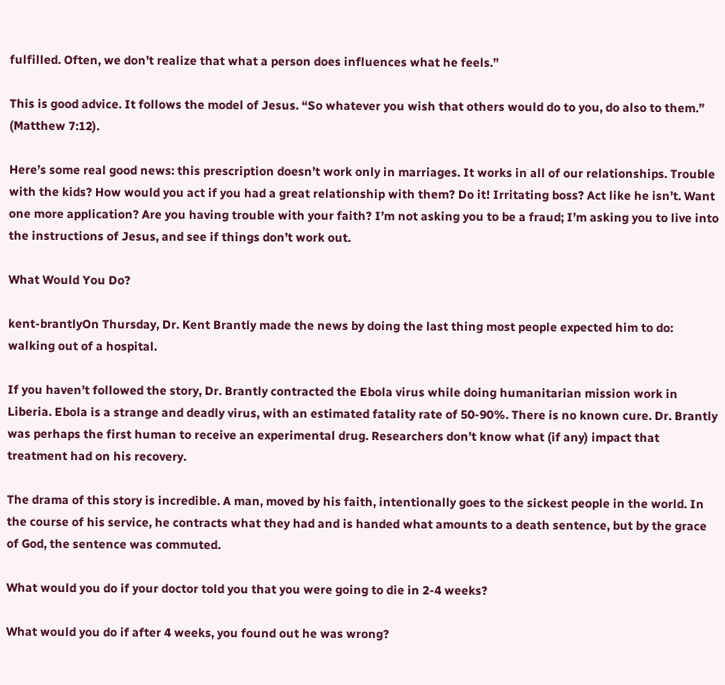fulfilled. Often, we don’t realize that what a person does influences what he feels.”

This is good advice. It follows the model of Jesus. “So whatever you wish that others would do to you, do also to them.” (Matthew 7:12).

Here’s some real good news: this prescription doesn’t work only in marriages. It works in all of our relationships. Trouble with the kids? How would you act if you had a great relationship with them? Do it! Irritating boss? Act like he isn’t. Want one more application? Are you having trouble with your faith? I’m not asking you to be a fraud; I’m asking you to live into the instructions of Jesus, and see if things don’t work out.

What Would You Do?

kent-brantlyOn Thursday, Dr. Kent Brantly made the news by doing the last thing most people expected him to do: walking out of a hospital.

If you haven’t followed the story, Dr. Brantly contracted the Ebola virus while doing humanitarian mission work in Liberia. Ebola is a strange and deadly virus, with an estimated fatality rate of 50-90%. There is no known cure. Dr. Brantly was perhaps the first human to receive an experimental drug. Researchers don’t know what (if any) impact that treatment had on his recovery.

The drama of this story is incredible. A man, moved by his faith, intentionally goes to the sickest people in the world. In the course of his service, he contracts what they had and is handed what amounts to a death sentence, but by the grace of God, the sentence was commuted.

What would you do if your doctor told you that you were going to die in 2-4 weeks?

What would you do if after 4 weeks, you found out he was wrong?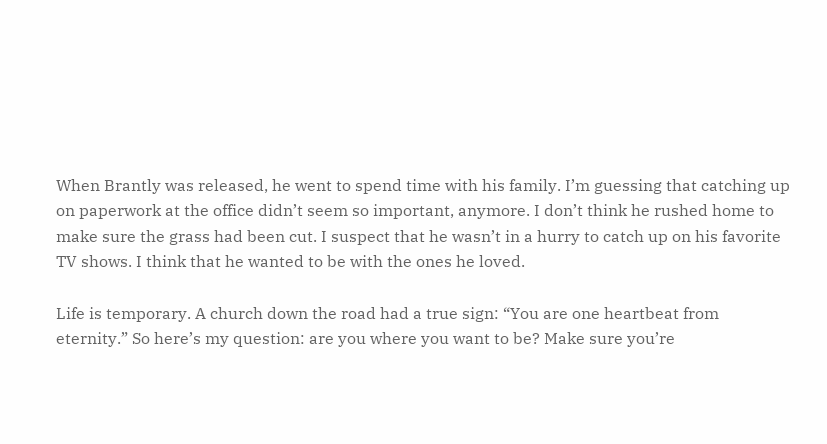When Brantly was released, he went to spend time with his family. I’m guessing that catching up on paperwork at the office didn’t seem so important, anymore. I don’t think he rushed home to make sure the grass had been cut. I suspect that he wasn’t in a hurry to catch up on his favorite TV shows. I think that he wanted to be with the ones he loved.

Life is temporary. A church down the road had a true sign: “You are one heartbeat from eternity.” So here’s my question: are you where you want to be? Make sure you’re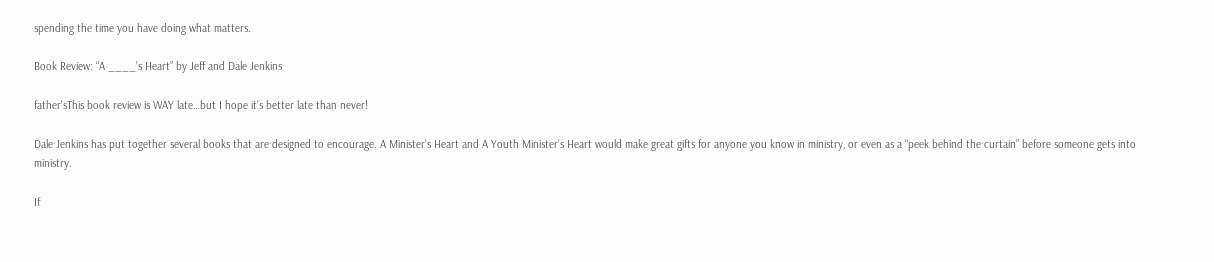spending the time you have doing what matters.

Book Review: “A ____’s Heart” by Jeff and Dale Jenkins

father'sThis book review is WAY late…but I hope it’s better late than never!

Dale Jenkins has put together several books that are designed to encourage. A Minister’s Heart and A Youth Minister’s Heart would make great gifts for anyone you know in ministry, or even as a “peek behind the curtain” before someone gets into ministry.

If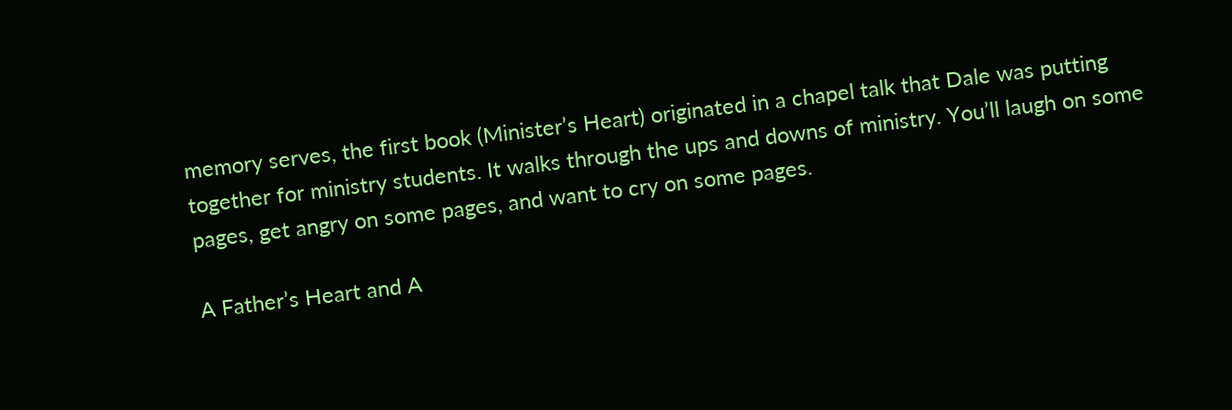memory serves, the first book (Minister’s Heart) originated in a chapel talk that Dale was putting together for ministry students. It walks through the ups and downs of ministry. You’ll laugh on some pages, get angry on some pages, and want to cry on some pages.

A Father’s Heart and A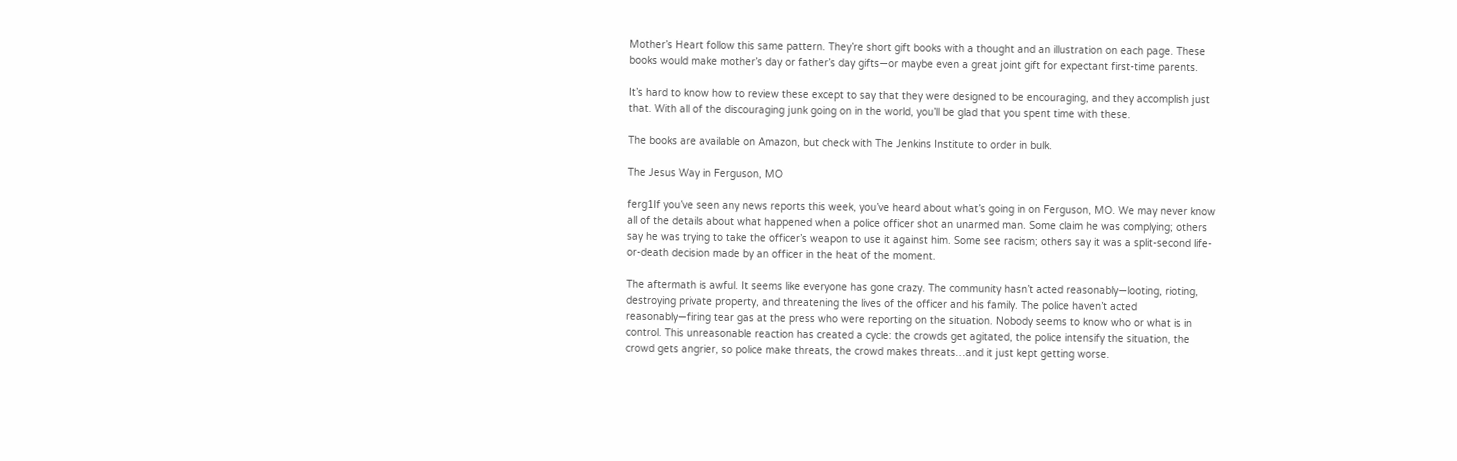Mother’s Heart follow this same pattern. They’re short gift books with a thought and an illustration on each page. These books would make mother’s day or father’s day gifts—or maybe even a great joint gift for expectant first-time parents.

It’s hard to know how to review these except to say that they were designed to be encouraging, and they accomplish just that. With all of the discouraging junk going on in the world, you’ll be glad that you spent time with these.

The books are available on Amazon, but check with The Jenkins Institute to order in bulk.

The Jesus Way in Ferguson, MO

ferg1If you’ve seen any news reports this week, you’ve heard about what’s going in on Ferguson, MO. We may never know all of the details about what happened when a police officer shot an unarmed man. Some claim he was complying; others say he was trying to take the officer’s weapon to use it against him. Some see racism; others say it was a split-second life-or-death decision made by an officer in the heat of the moment.

The aftermath is awful. It seems like everyone has gone crazy. The community hasn’t acted reasonably—looting, rioting, destroying private property, and threatening the lives of the officer and his family. The police haven’t acted reasonably—firing tear gas at the press who were reporting on the situation. Nobody seems to know who or what is in control. This unreasonable reaction has created a cycle: the crowds get agitated, the police intensify the situation, the crowd gets angrier, so police make threats, the crowd makes threats…and it just kept getting worse.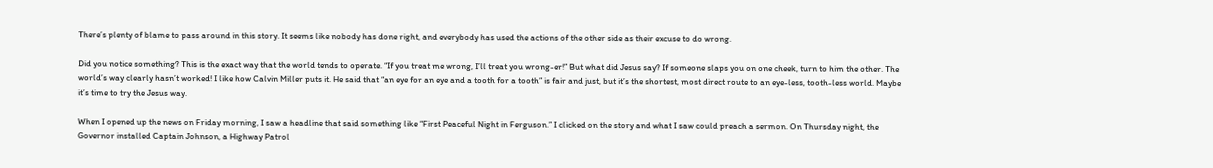There’s plenty of blame to pass around in this story. It seems like nobody has done right, and everybody has used the actions of the other side as their excuse to do wrong.

Did you notice something? This is the exact way that the world tends to operate. “If you treat me wrong, I’ll treat you wrong-er!” But what did Jesus say? If someone slaps you on one cheek, turn to him the other. The world’s way clearly hasn’t worked! I like how Calvin Miller puts it. He said that “an eye for an eye and a tooth for a tooth” is fair and just, but it’s the shortest, most direct route to an eye-less, tooth-less world. Maybe it’s time to try the Jesus way.

When I opened up the news on Friday morning, I saw a headline that said something like “First Peaceful Night in Ferguson.” I clicked on the story and what I saw could preach a sermon. On Thursday night, the Governor installed Captain Johnson, a Highway Patrol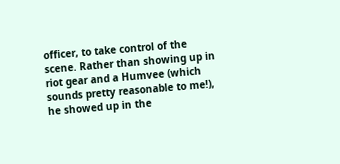officer, to take control of the scene. Rather than showing up in riot gear and a Humvee (which sounds pretty reasonable to me!), he showed up in the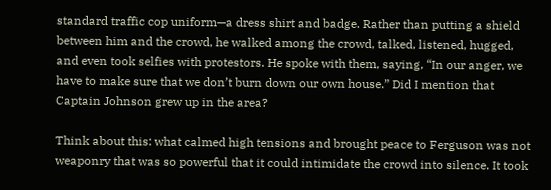standard traffic cop uniform—a dress shirt and badge. Rather than putting a shield between him and the crowd, he walked among the crowd, talked, listened, hugged, and even took selfies with protestors. He spoke with them, saying, “In our anger, we have to make sure that we don’t burn down our own house.” Did I mention that Captain Johnson grew up in the area?

Think about this: what calmed high tensions and brought peace to Ferguson was not weaponry that was so powerful that it could intimidate the crowd into silence. It took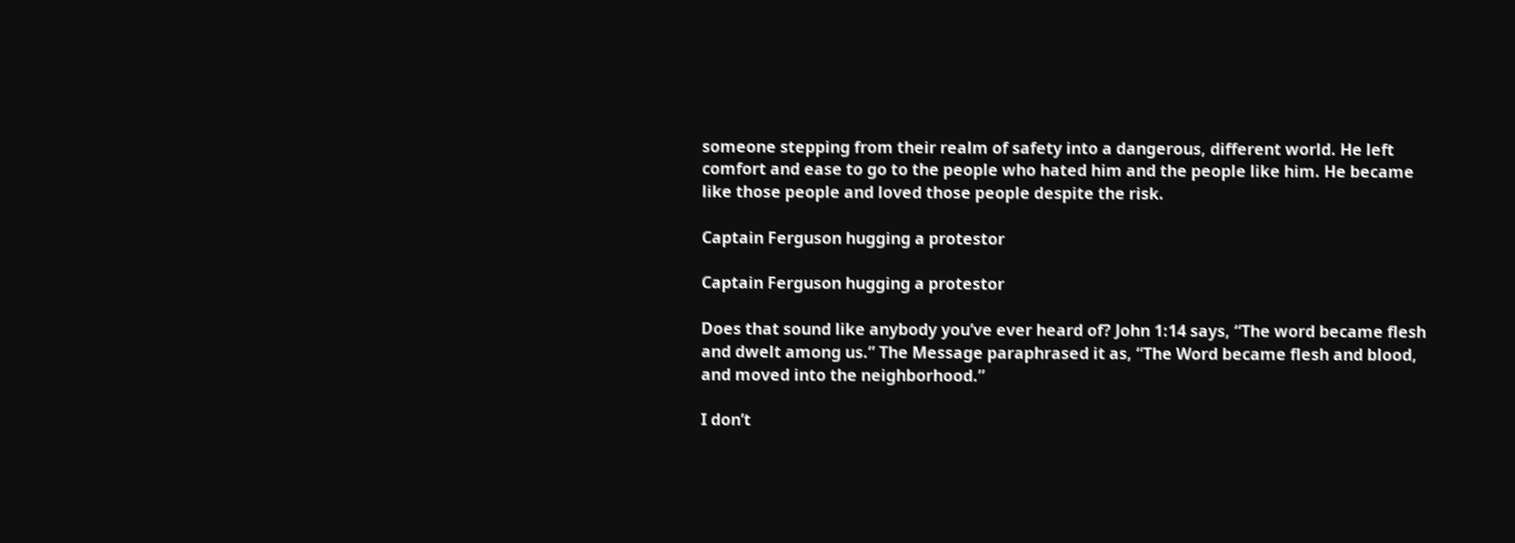someone stepping from their realm of safety into a dangerous, different world. He left comfort and ease to go to the people who hated him and the people like him. He became like those people and loved those people despite the risk.

Captain Ferguson hugging a protestor

Captain Ferguson hugging a protestor

Does that sound like anybody you’ve ever heard of? John 1:14 says, “The word became flesh and dwelt among us.” The Message paraphrased it as, “The Word became flesh and blood, and moved into the neighborhood.”

I don’t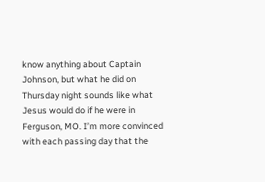know anything about Captain Johnson, but what he did on Thursday night sounds like what Jesus would do if he were in Ferguson, MO. I’m more convinced with each passing day that the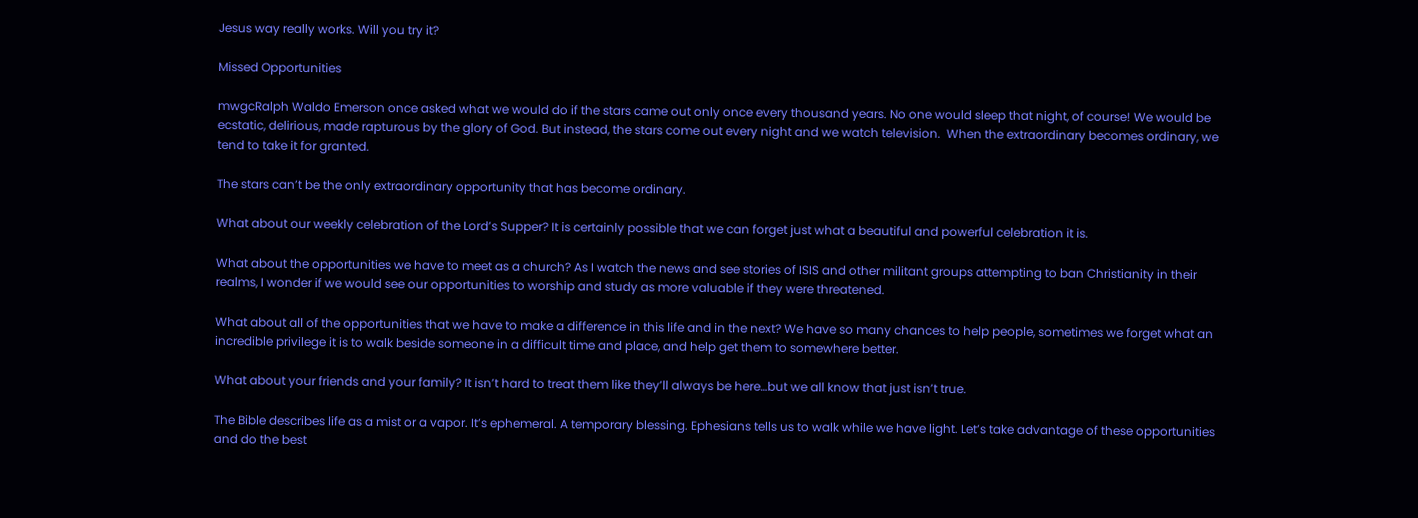Jesus way really works. Will you try it?

Missed Opportunities

mwgcRalph Waldo Emerson once asked what we would do if the stars came out only once every thousand years. No one would sleep that night, of course! We would be ecstatic, delirious, made rapturous by the glory of God. But instead, the stars come out every night and we watch television.  When the extraordinary becomes ordinary, we tend to take it for granted.

The stars can’t be the only extraordinary opportunity that has become ordinary.

What about our weekly celebration of the Lord’s Supper? It is certainly possible that we can forget just what a beautiful and powerful celebration it is.

What about the opportunities we have to meet as a church? As I watch the news and see stories of ISIS and other militant groups attempting to ban Christianity in their realms, I wonder if we would see our opportunities to worship and study as more valuable if they were threatened.

What about all of the opportunities that we have to make a difference in this life and in the next? We have so many chances to help people, sometimes we forget what an incredible privilege it is to walk beside someone in a difficult time and place, and help get them to somewhere better.

What about your friends and your family? It isn’t hard to treat them like they’ll always be here…but we all know that just isn’t true.

The Bible describes life as a mist or a vapor. It’s ephemeral. A temporary blessing. Ephesians tells us to walk while we have light. Let’s take advantage of these opportunities and do the best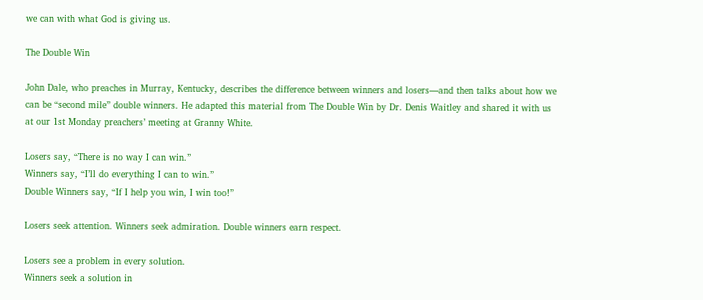we can with what God is giving us.

The Double Win

John Dale, who preaches in Murray, Kentucky, describes the difference between winners and losers—and then talks about how we can be “second mile” double winners. He adapted this material from The Double Win by Dr. Denis Waitley and shared it with us at our 1st Monday preachers’ meeting at Granny White.

Losers say, “There is no way I can win.”
Winners say, “I’ll do everything I can to win.”
Double Winners say, “If I help you win, I win too!”

Losers seek attention. Winners seek admiration. Double winners earn respect.

Losers see a problem in every solution.
Winners seek a solution in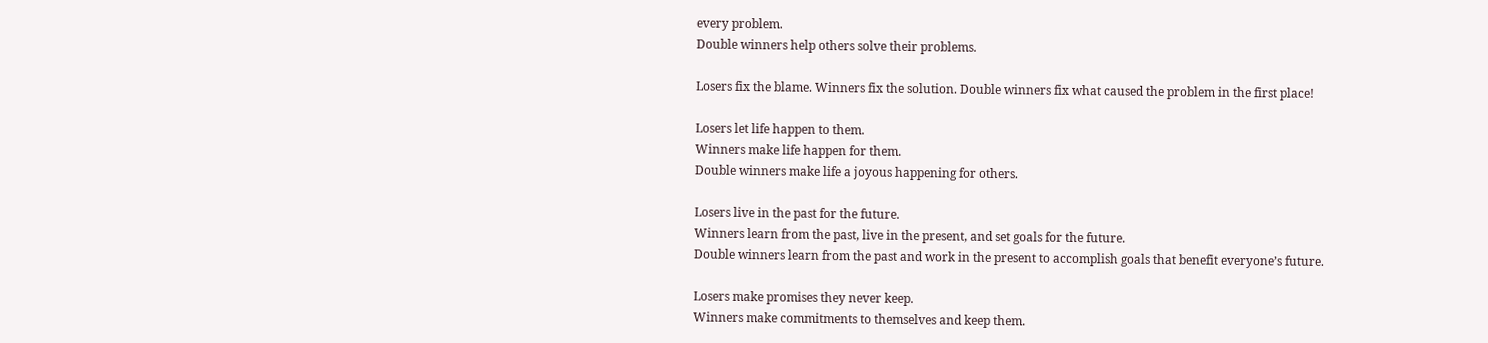every problem.
Double winners help others solve their problems.

Losers fix the blame. Winners fix the solution. Double winners fix what caused the problem in the first place!

Losers let life happen to them.
Winners make life happen for them.
Double winners make life a joyous happening for others.

Losers live in the past for the future.
Winners learn from the past, live in the present, and set goals for the future.
Double winners learn from the past and work in the present to accomplish goals that benefit everyone’s future.

Losers make promises they never keep.
Winners make commitments to themselves and keep them.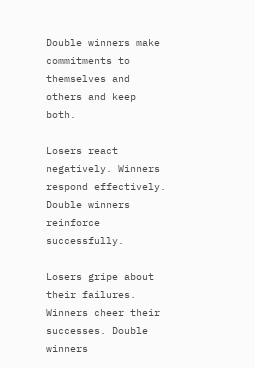Double winners make commitments to themselves and others and keep both.

Losers react negatively. Winners respond effectively. Double winners reinforce successfully.

Losers gripe about their failures. Winners cheer their successes. Double winners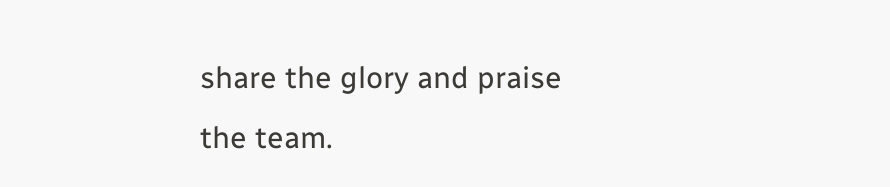share the glory and praise the team.